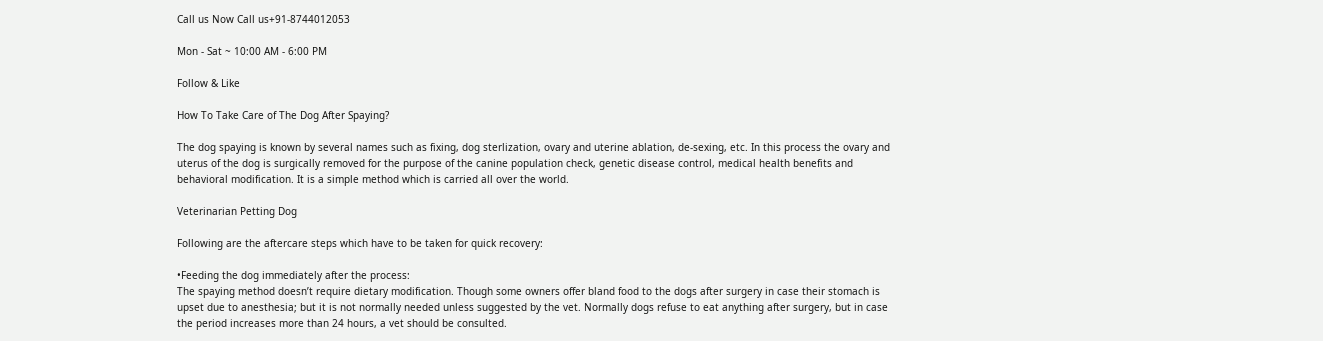Call us Now Call us+91-8744012053

Mon - Sat ~ 10:00 AM - 6:00 PM

Follow & Like

How To Take Care of The Dog After Spaying?

The dog spaying is known by several names such as fixing, dog sterlization, ovary and uterine ablation, de-sexing, etc. In this process the ovary and uterus of the dog is surgically removed for the purpose of the canine population check, genetic disease control, medical health benefits and behavioral modification. It is a simple method which is carried all over the world.

Veterinarian Petting Dog

Following are the aftercare steps which have to be taken for quick recovery:

•Feeding the dog immediately after the process:
The spaying method doesn’t require dietary modification. Though some owners offer bland food to the dogs after surgery in case their stomach is upset due to anesthesia; but it is not normally needed unless suggested by the vet. Normally dogs refuse to eat anything after surgery, but in case the period increases more than 24 hours, a vet should be consulted.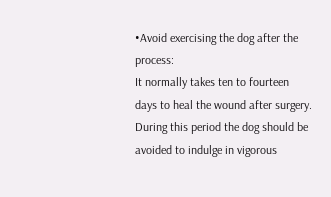•Avoid exercising the dog after the process:
It normally takes ten to fourteen days to heal the wound after surgery. During this period the dog should be avoided to indulge in vigorous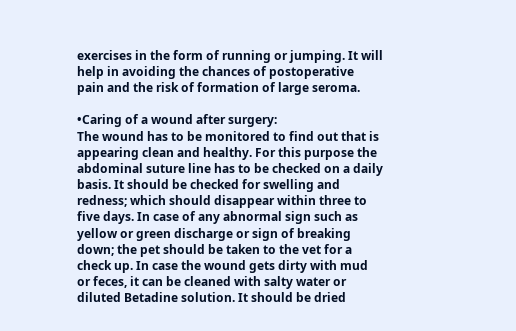exercises in the form of running or jumping. It will help in avoiding the chances of postoperative pain and the risk of formation of large seroma.

•Caring of a wound after surgery:
The wound has to be monitored to find out that is appearing clean and healthy. For this purpose the abdominal suture line has to be checked on a daily basis. It should be checked for swelling and redness; which should disappear within three to five days. In case of any abnormal sign such as yellow or green discharge or sign of breaking down; the pet should be taken to the vet for a check up. In case the wound gets dirty with mud or feces, it can be cleaned with salty water or diluted Betadine solution. It should be dried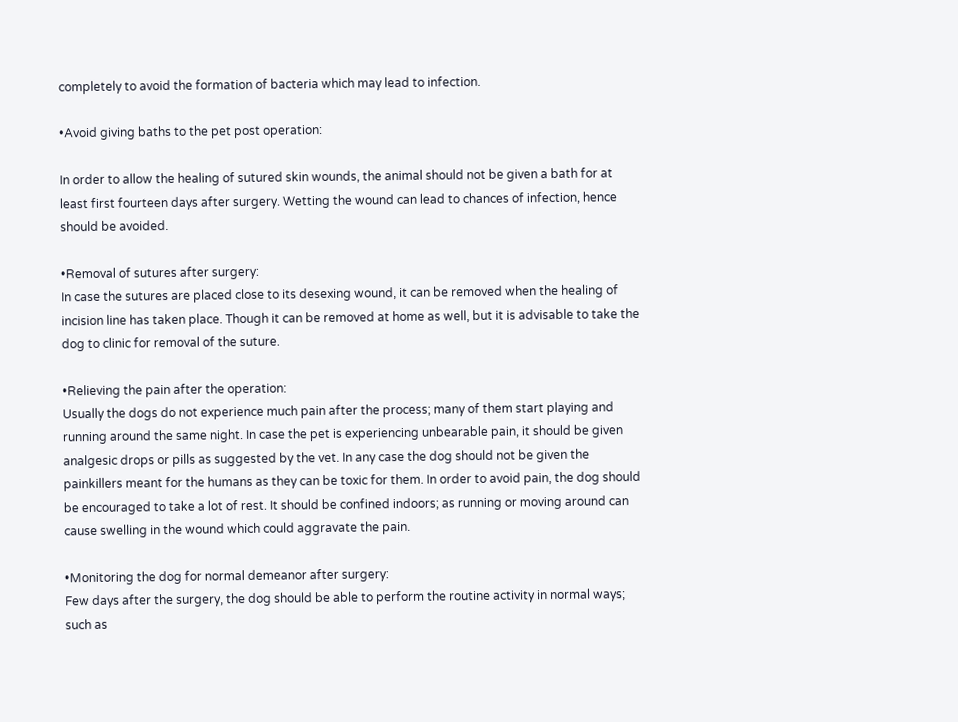completely to avoid the formation of bacteria which may lead to infection.

•Avoid giving baths to the pet post operation:

In order to allow the healing of sutured skin wounds, the animal should not be given a bath for at least first fourteen days after surgery. Wetting the wound can lead to chances of infection, hence should be avoided.

•Removal of sutures after surgery:
In case the sutures are placed close to its desexing wound, it can be removed when the healing of incision line has taken place. Though it can be removed at home as well, but it is advisable to take the dog to clinic for removal of the suture.

•Relieving the pain after the operation:
Usually the dogs do not experience much pain after the process; many of them start playing and running around the same night. In case the pet is experiencing unbearable pain, it should be given analgesic drops or pills as suggested by the vet. In any case the dog should not be given the painkillers meant for the humans as they can be toxic for them. In order to avoid pain, the dog should be encouraged to take a lot of rest. It should be confined indoors; as running or moving around can cause swelling in the wound which could aggravate the pain.

•Monitoring the dog for normal demeanor after surgery:
Few days after the surgery, the dog should be able to perform the routine activity in normal ways; such as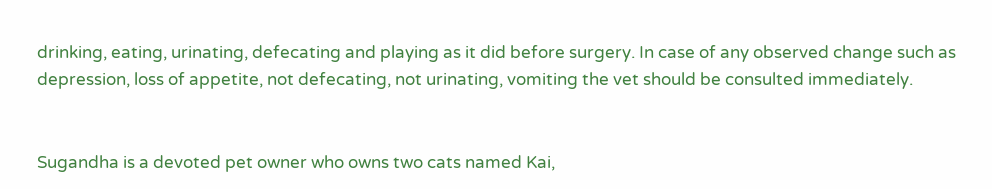drinking, eating, urinating, defecating and playing as it did before surgery. In case of any observed change such as depression, loss of appetite, not defecating, not urinating, vomiting the vet should be consulted immediately.


Sugandha is a devoted pet owner who owns two cats named Kai,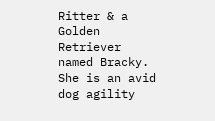Ritter & a Golden Retriever named Bracky. She is an avid dog agility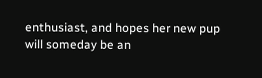enthusiast, and hopes her new pup will someday be an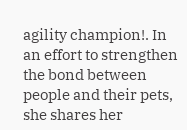agility champion!. In an effort to strengthen the bond between people and their pets, she shares her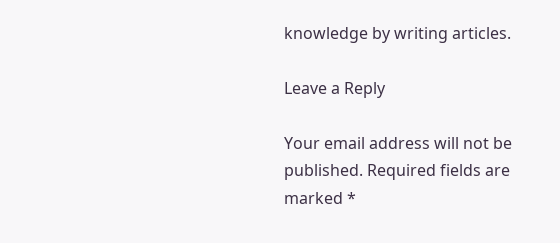knowledge by writing articles.

Leave a Reply

Your email address will not be published. Required fields are marked *